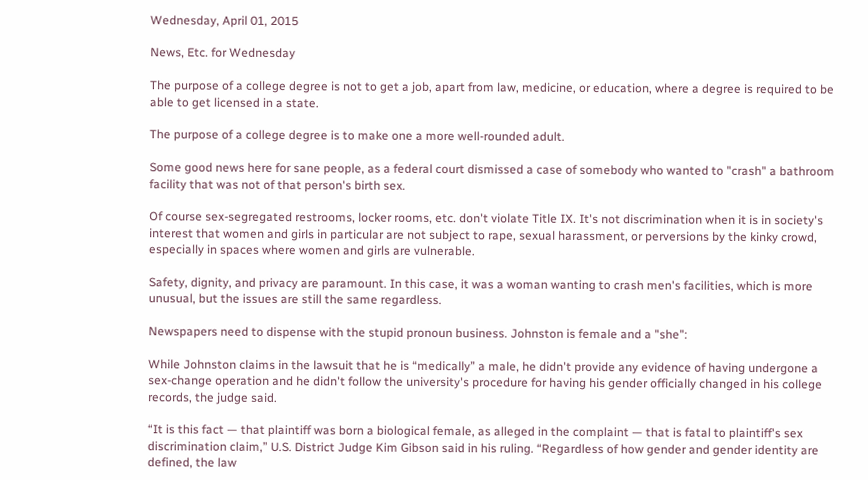Wednesday, April 01, 2015

News, Etc. for Wednesday

The purpose of a college degree is not to get a job, apart from law, medicine, or education, where a degree is required to be able to get licensed in a state.

The purpose of a college degree is to make one a more well-rounded adult.

Some good news here for sane people, as a federal court dismissed a case of somebody who wanted to "crash" a bathroom facility that was not of that person's birth sex.

Of course sex-segregated restrooms, locker rooms, etc. don't violate Title IX. It's not discrimination when it is in society's interest that women and girls in particular are not subject to rape, sexual harassment, or perversions by the kinky crowd, especially in spaces where women and girls are vulnerable.

Safety, dignity, and privacy are paramount. In this case, it was a woman wanting to crash men's facilities, which is more unusual, but the issues are still the same regardless.

Newspapers need to dispense with the stupid pronoun business. Johnston is female and a "she":

While Johnston claims in the lawsuit that he is “medically” a male, he didn't provide any evidence of having undergone a sex-change operation and he didn't follow the university's procedure for having his gender officially changed in his college records, the judge said.

“It is this fact — that plaintiff was born a biological female, as alleged in the complaint — that is fatal to plaintiff's sex discrimination claim,” U.S. District Judge Kim Gibson said in his ruling. “Regardless of how gender and gender identity are defined, the law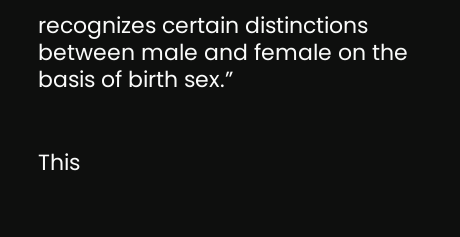recognizes certain distinctions between male and female on the basis of birth sex.”


This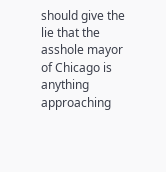should give the lie that the asshole mayor of Chicago is anything approaching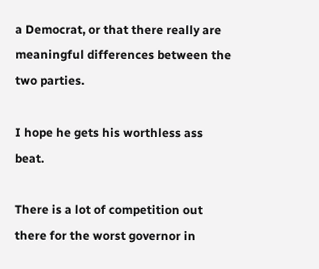a Democrat, or that there really are meaningful differences between the two parties.

I hope he gets his worthless ass beat.

There is a lot of competition out there for the worst governor in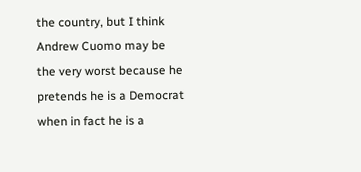the country, but I think Andrew Cuomo may be the very worst because he pretends he is a Democrat when in fact he is a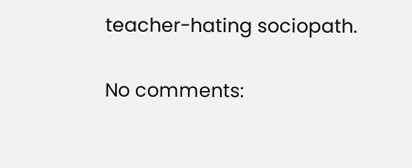teacher-hating sociopath.

No comments: